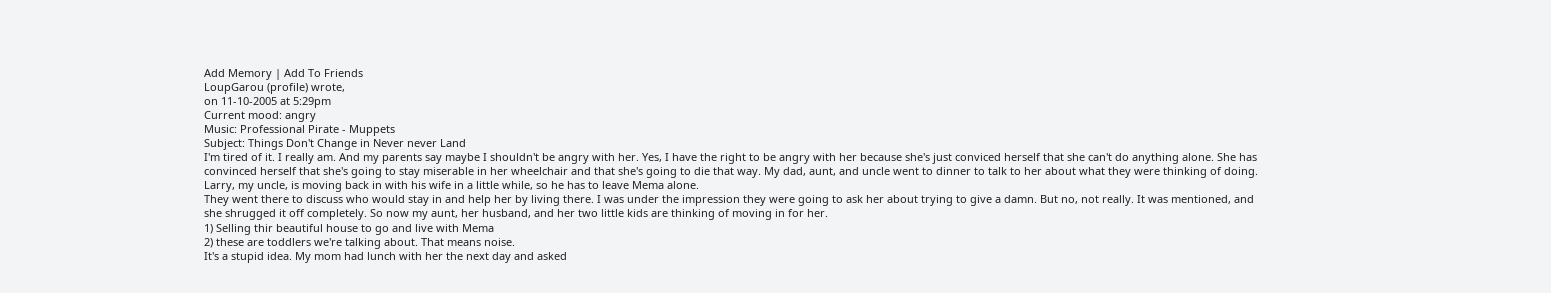Add Memory | Add To Friends
LoupGarou (profile) wrote,
on 11-10-2005 at 5:29pm
Current mood: angry
Music: Professional Pirate - Muppets
Subject: Things Don't Change in Never never Land
I'm tired of it. I really am. And my parents say maybe I shouldn't be angry with her. Yes, I have the right to be angry with her because she's just conviced herself that she can't do anything alone. She has convinced herself that she's going to stay miserable in her wheelchair and that she's going to die that way. My dad, aunt, and uncle went to dinner to talk to her about what they were thinking of doing. Larry, my uncle, is moving back in with his wife in a little while, so he has to leave Mema alone.
They went there to discuss who would stay in and help her by living there. I was under the impression they were going to ask her about trying to give a damn. But no, not really. It was mentioned, and she shrugged it off completely. So now my aunt, her husband, and her two little kids are thinking of moving in for her.
1) Selling thir beautiful house to go and live with Mema
2) these are toddlers we're talking about. That means noise.
It's a stupid idea. My mom had lunch with her the next day and asked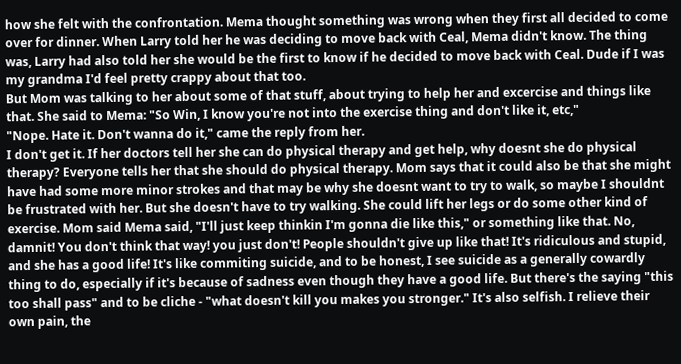how she felt with the confrontation. Mema thought something was wrong when they first all decided to come over for dinner. When Larry told her he was deciding to move back with Ceal, Mema didn't know. The thing was, Larry had also told her she would be the first to know if he decided to move back with Ceal. Dude if I was my grandma I'd feel pretty crappy about that too.
But Mom was talking to her about some of that stuff, about trying to help her and excercise and things like that. She said to Mema: "So Win, I know you're not into the exercise thing and don't like it, etc,"
"Nope. Hate it. Don't wanna do it," came the reply from her.
I don't get it. If her doctors tell her she can do physical therapy and get help, why doesnt she do physical therapy? Everyone tells her that she should do physical therapy. Mom says that it could also be that she might have had some more minor strokes and that may be why she doesnt want to try to walk, so maybe I shouldnt be frustrated with her. But she doesn't have to try walking. She could lift her legs or do some other kind of exercise. Mom said Mema said, "I'll just keep thinkin I'm gonna die like this," or something like that. No, damnit! You don't think that way! you just don't! People shouldn't give up like that! It's ridiculous and stupid, and she has a good life! It's like commiting suicide, and to be honest, I see suicide as a generally cowardly thing to do, especially if it's because of sadness even though they have a good life. But there's the saying "this too shall pass" and to be cliche - "what doesn't kill you makes you stronger." It's also selfish. I relieve their own pain, the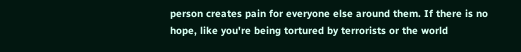person creates pain for everyone else around them. If there is no hope, like you're being tortured by terrorists or the world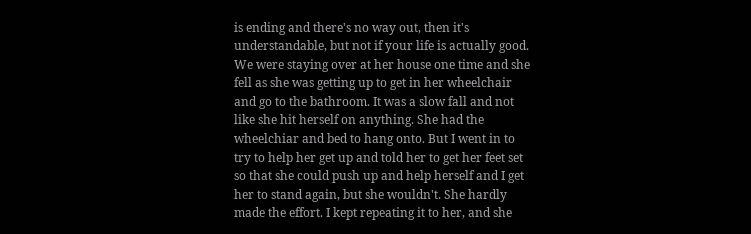is ending and there's no way out, then it's understandable, but not if your life is actually good.
We were staying over at her house one time and she fell as she was getting up to get in her wheelchair and go to the bathroom. It was a slow fall and not like she hit herself on anything. She had the wheelchiar and bed to hang onto. But I went in to try to help her get up and told her to get her feet set so that she could push up and help herself and I get her to stand again, but she wouldn't. She hardly made the effort. I kept repeating it to her, and she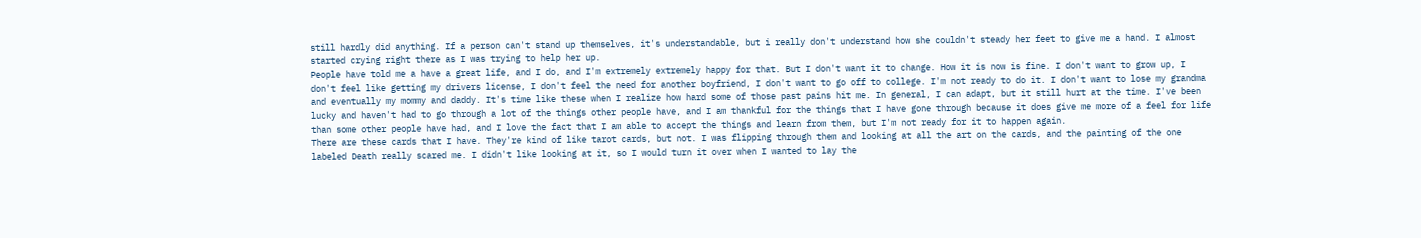still hardly did anything. If a person can't stand up themselves, it's understandable, but i really don't understand how she couldn't steady her feet to give me a hand. I almost started crying right there as I was trying to help her up.
People have told me a have a great life, and I do, and I'm extremely extremely happy for that. But I don't want it to change. How it is now is fine. I don't want to grow up, I don't feel like getting my drivers license, I don't feel the need for another boyfriend, I don't want to go off to college. I'm not ready to do it. I don't want to lose my grandma and eventually my mommy and daddy. It's time like these when I realize how hard some of those past pains hit me. In general, I can adapt, but it still hurt at the time. I've been lucky and haven't had to go through a lot of the things other people have, and I am thankful for the things that I have gone through because it does give me more of a feel for life than some other people have had, and I love the fact that I am able to accept the things and learn from them, but I'm not ready for it to happen again.
There are these cards that I have. They're kind of like tarot cards, but not. I was flipping through them and looking at all the art on the cards, and the painting of the one labeled Death really scared me. I didn't like looking at it, so I would turn it over when I wanted to lay the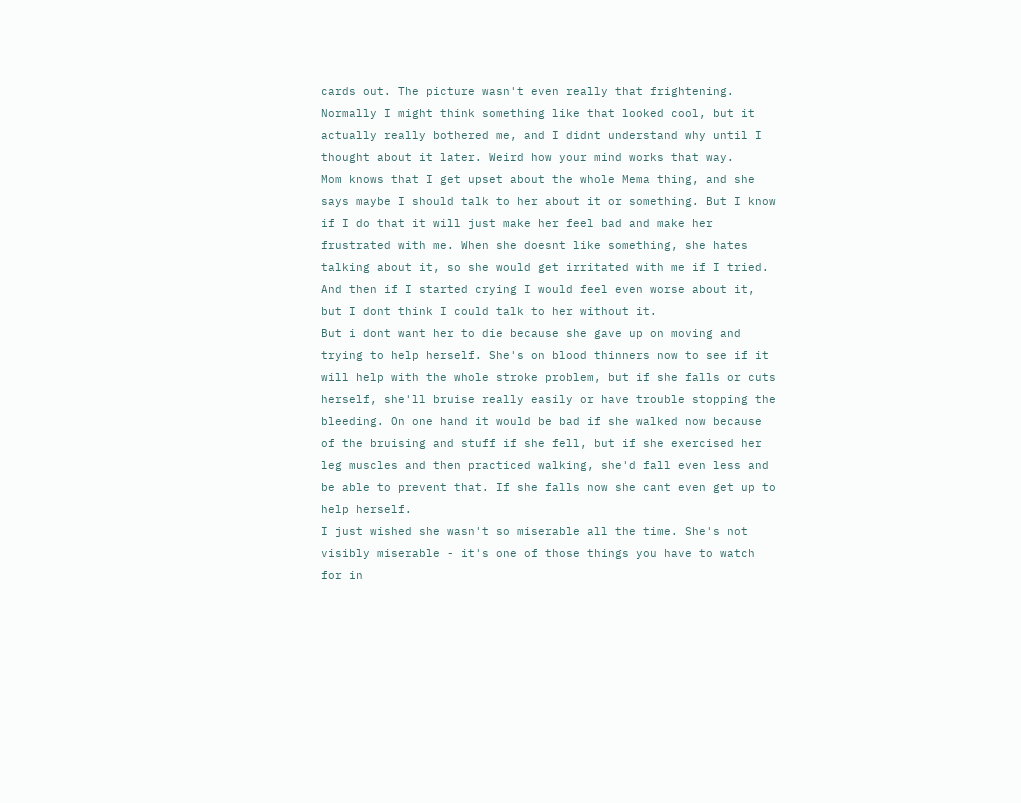cards out. The picture wasn't even really that frightening. Normally I might think something like that looked cool, but it actually really bothered me, and I didnt understand why until I thought about it later. Weird how your mind works that way.
Mom knows that I get upset about the whole Mema thing, and she says maybe I should talk to her about it or something. But I know if I do that it will just make her feel bad and make her frustrated with me. When she doesnt like something, she hates talking about it, so she would get irritated with me if I tried. And then if I started crying I would feel even worse about it, but I dont think I could talk to her without it.
But i dont want her to die because she gave up on moving and trying to help herself. She's on blood thinners now to see if it will help with the whole stroke problem, but if she falls or cuts herself, she'll bruise really easily or have trouble stopping the bleeding. On one hand it would be bad if she walked now because of the bruising and stuff if she fell, but if she exercised her leg muscles and then practiced walking, she'd fall even less and be able to prevent that. If she falls now she cant even get up to help herself.
I just wished she wasn't so miserable all the time. She's not visibly miserable - it's one of those things you have to watch for in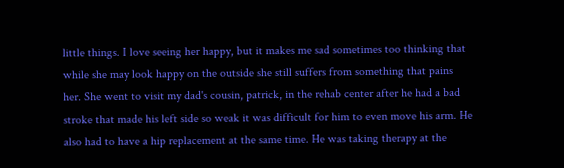little things. I love seeing her happy, but it makes me sad sometimes too thinking that while she may look happy on the outside she still suffers from something that pains her. She went to visit my dad's cousin, patrick, in the rehab center after he had a bad stroke that made his left side so weak it was difficult for him to even move his arm. He also had to have a hip replacement at the same time. He was taking therapy at the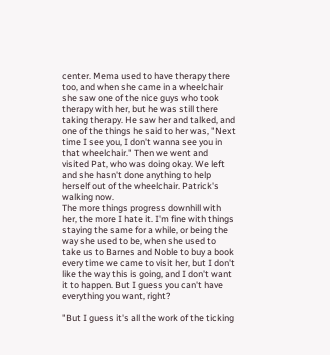center. Mema used to have therapy there too, and when she came in a wheelchair she saw one of the nice guys who took therapy with her, but he was still there taking therapy. He saw her and talked, and one of the things he said to her was, "Next time I see you, I don't wanna see you in that wheelchair." Then we went and visited Pat, who was doing okay. We left and she hasn't done anything to help herself out of the wheelchair. Patrick's walking now.
The more things progress downhill with her, the more I hate it. I'm fine with things staying the same for a while, or being the way she used to be, when she used to take us to Barnes and Noble to buy a book every time we came to visit her, but I don't like the way this is going, and I don't want it to happen. But I guess you can't have everything you want, right?

"But I guess it's all the work of the ticking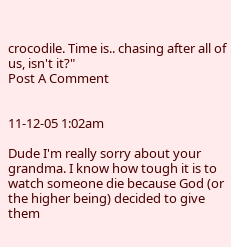crocodile. Time is.. chasing after all of us, isn't it?"
Post A Comment


11-12-05 1:02am

Dude I'm really sorry about your grandma. I know how tough it is to watch someone die because God (or the higher being) decided to give them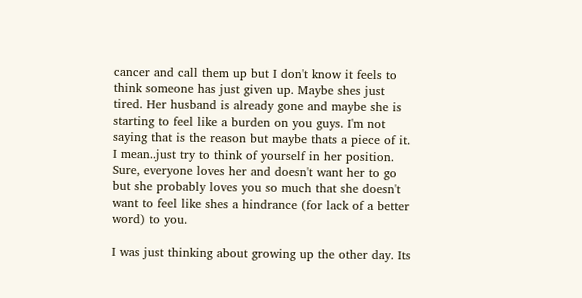cancer and call them up but I don't know it feels to think someone has just given up. Maybe shes just tired. Her husband is already gone and maybe she is starting to feel like a burden on you guys. I'm not saying that is the reason but maybe thats a piece of it. I mean..just try to think of yourself in her position. Sure, everyone loves her and doesn't want her to go but she probably loves you so much that she doesn't want to feel like shes a hindrance (for lack of a better word) to you.

I was just thinking about growing up the other day. Its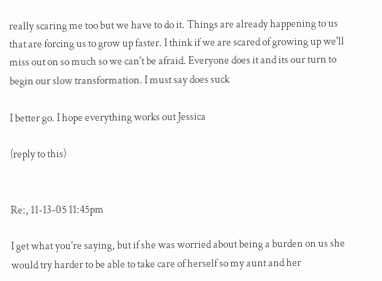really scaring me too but we have to do it. Things are already happening to us that are forcing us to grow up faster. I think if we are scared of growing up we'll miss out on so much so we can't be afraid. Everyone does it and its our turn to begin our slow transformation. I must say does suck

I better go. I hope everything works out Jessica

(reply to this)


Re:, 11-13-05 11:45pm

I get what you're saying, but if she was worried about being a burden on us she would try harder to be able to take care of herself so my aunt and her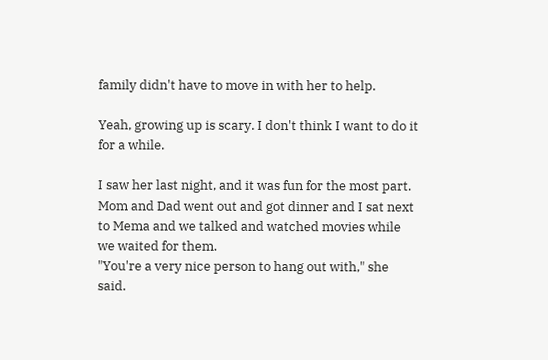family didn't have to move in with her to help.

Yeah, growing up is scary. I don't think I want to do it for a while.

I saw her last night, and it was fun for the most part. Mom and Dad went out and got dinner and I sat next to Mema and we talked and watched movies while we waited for them.
"You're a very nice person to hang out with," she said.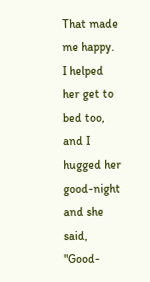That made me happy.
I helped her get to bed too, and I hugged her good-night and she said, "Good-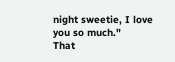night sweetie, I love you so much."
That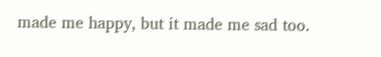made me happy, but it made me sad too.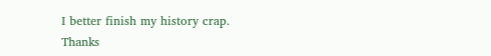I better finish my history crap.
Thanks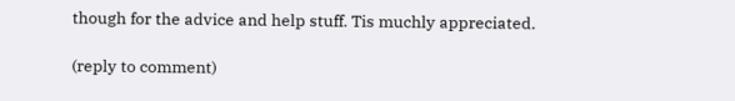though for the advice and help stuff. Tis muchly appreciated.

(reply to comment)